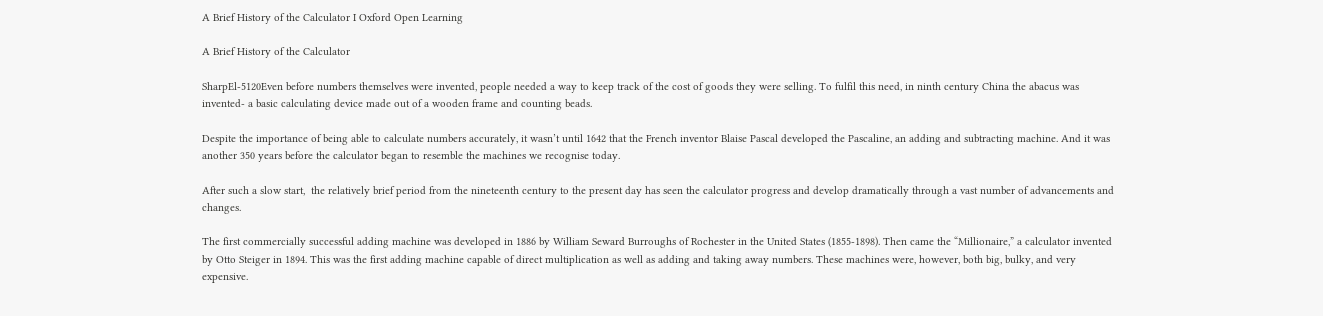A Brief History of the Calculator I Oxford Open Learning

A Brief History of the Calculator

SharpEl-5120Even before numbers themselves were invented, people needed a way to keep track of the cost of goods they were selling. To fulfil this need, in ninth century China the abacus was invented- a basic calculating device made out of a wooden frame and counting beads.

Despite the importance of being able to calculate numbers accurately, it wasn’t until 1642 that the French inventor Blaise Pascal developed the Pascaline, an adding and subtracting machine. And it was another 350 years before the calculator began to resemble the machines we recognise today.

After such a slow start,  the relatively brief period from the nineteenth century to the present day has seen the calculator progress and develop dramatically through a vast number of advancements and changes.

The first commercially successful adding machine was developed in 1886 by William Seward Burroughs of Rochester in the United States (1855-1898). Then came the “Millionaire,” a calculator invented by Otto Steiger in 1894. This was the first adding machine capable of direct multiplication as well as adding and taking away numbers. These machines were, however, both big, bulky, and very expensive.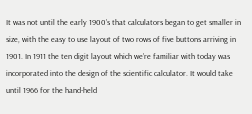It was not until the early 1900’s that calculators began to get smaller in size, with the easy to use layout of two rows of five buttons arriving in 1901. In 1911 the ten digit layout which we’re familiar with today was incorporated into the design of the scientific calculator. It would take until 1966 for the hand-held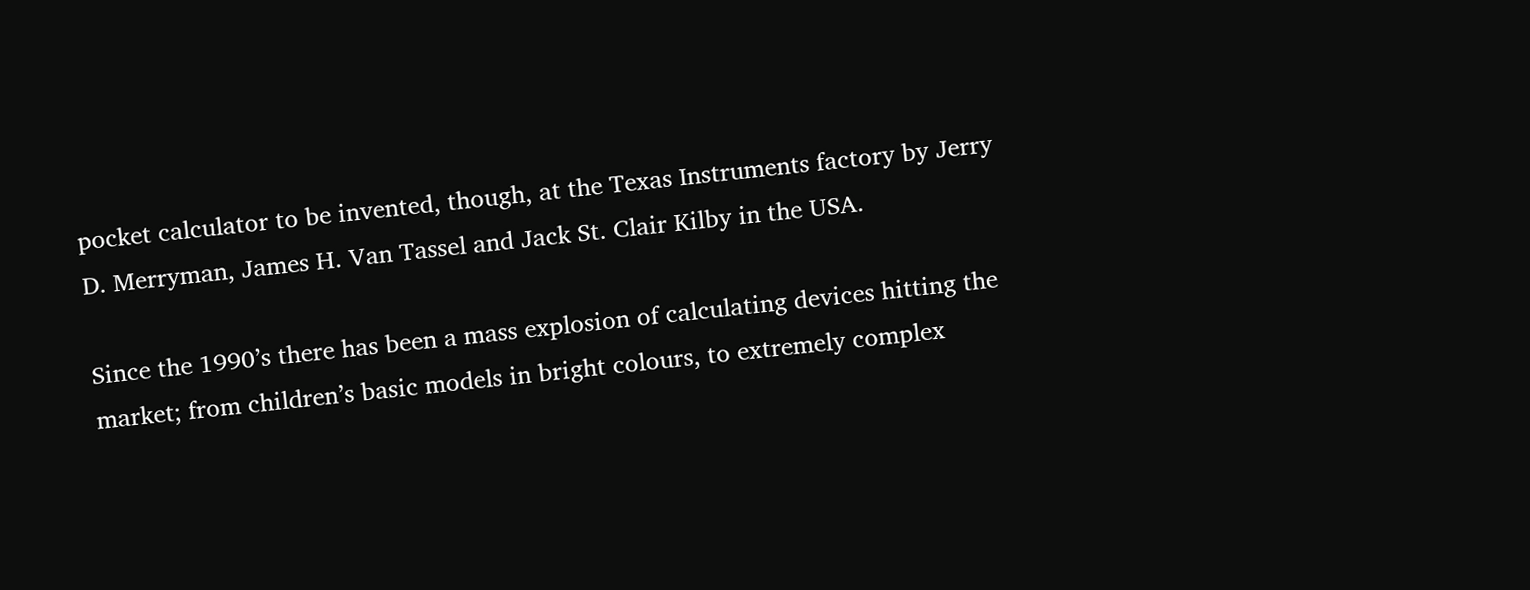pocket calculator to be invented, though, at the Texas Instruments factory by Jerry D. Merryman, James H. Van Tassel and Jack St. Clair Kilby in the USA.

Since the 1990’s there has been a mass explosion of calculating devices hitting the market; from children’s basic models in bright colours, to extremely complex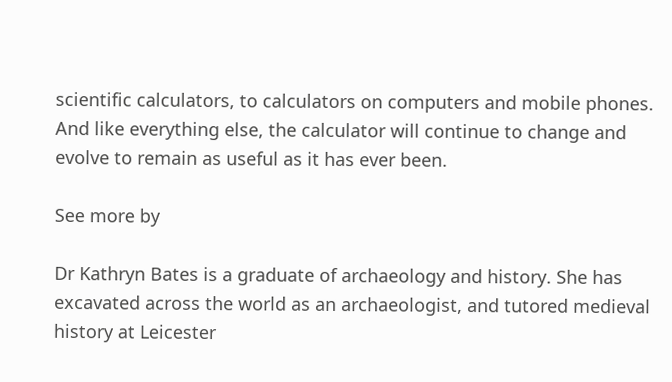scientific calculators, to calculators on computers and mobile phones. And like everything else, the calculator will continue to change and evolve to remain as useful as it has ever been.

See more by

Dr Kathryn Bates is a graduate of archaeology and history. She has excavated across the world as an archaeologist, and tutored medieval history at Leicester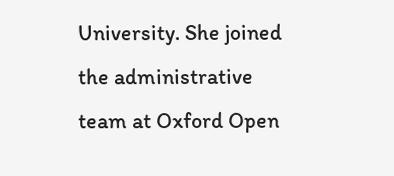University. She joined the administrative team at Oxford Open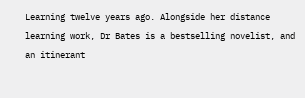Learning twelve years ago. Alongside her distance learning work, Dr Bates is a bestselling novelist, and an itinerant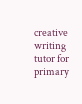creative writing tutor for primary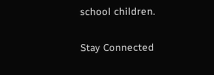school children.

Stay Connected